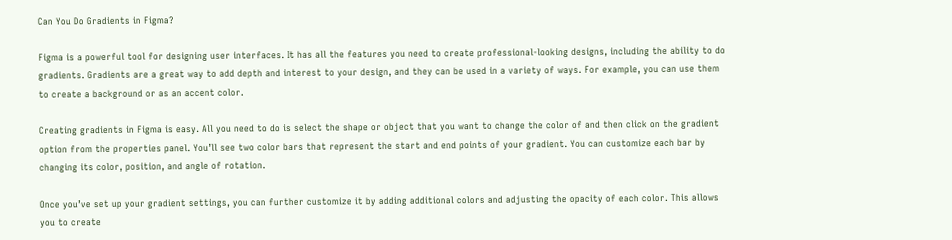Can You Do Gradients in Figma?

Figma is a powerful tool for designing user interfaces. It has all the features you need to create professional-looking designs, including the ability to do gradients. Gradients are a great way to add depth and interest to your design, and they can be used in a variety of ways. For example, you can use them to create a background or as an accent color.

Creating gradients in Figma is easy. All you need to do is select the shape or object that you want to change the color of and then click on the gradient option from the properties panel. You’ll see two color bars that represent the start and end points of your gradient. You can customize each bar by changing its color, position, and angle of rotation.

Once you’ve set up your gradient settings, you can further customize it by adding additional colors and adjusting the opacity of each color. This allows you to create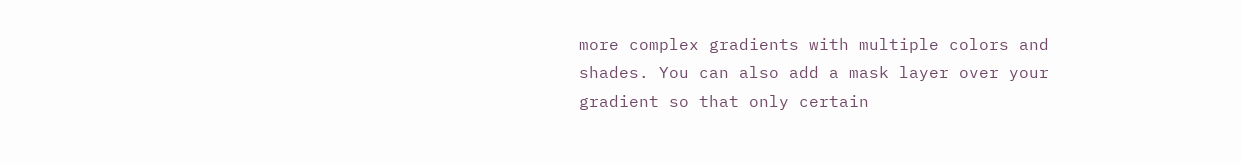more complex gradients with multiple colors and shades. You can also add a mask layer over your gradient so that only certain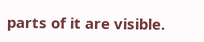parts of it are visible.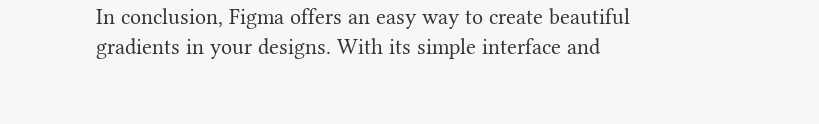In conclusion, Figma offers an easy way to create beautiful gradients in your designs. With its simple interface and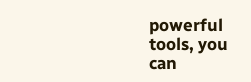powerful tools, you can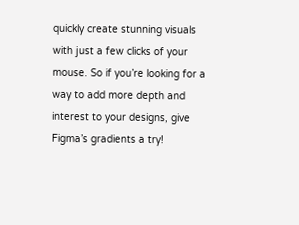quickly create stunning visuals with just a few clicks of your mouse. So if you’re looking for a way to add more depth and interest to your designs, give Figma’s gradients a try!